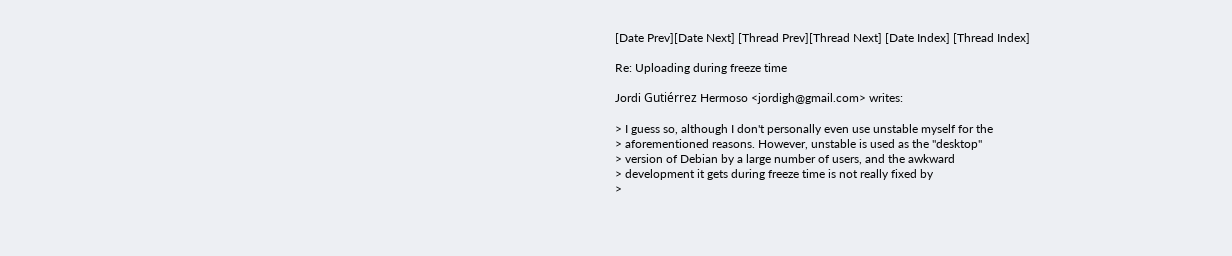[Date Prev][Date Next] [Thread Prev][Thread Next] [Date Index] [Thread Index]

Re: Uploading during freeze time

Jordi Gutiérrez Hermoso <jordigh@gmail.com> writes:

> I guess so, although I don't personally even use unstable myself for the
> aforementioned reasons. However, unstable is used as the "desktop"
> version of Debian by a large number of users, and the awkward
> development it gets during freeze time is not really fixed by
>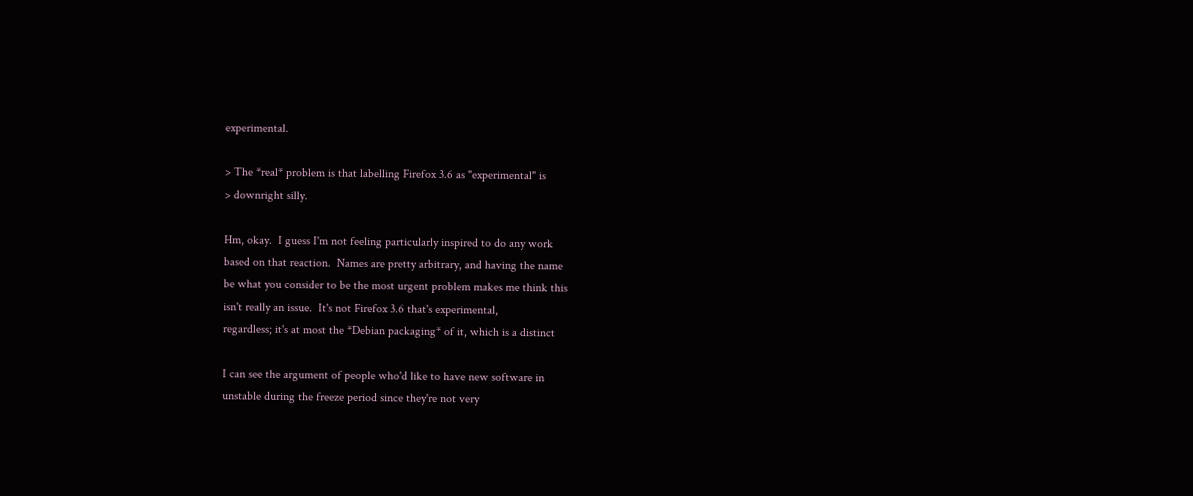experimental.

> The *real* problem is that labelling Firefox 3.6 as "experimental" is
> downright silly.

Hm, okay.  I guess I'm not feeling particularly inspired to do any work
based on that reaction.  Names are pretty arbitrary, and having the name
be what you consider to be the most urgent problem makes me think this
isn't really an issue.  It's not Firefox 3.6 that's experimental,
regardless; it's at most the *Debian packaging* of it, which is a distinct

I can see the argument of people who'd like to have new software in
unstable during the freeze period since they're not very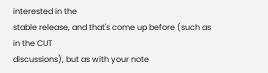interested in the
stable release, and that's come up before (such as in the CUT
discussions), but as with your note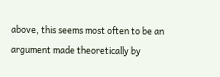above, this seems most often to be an
argument made theoretically by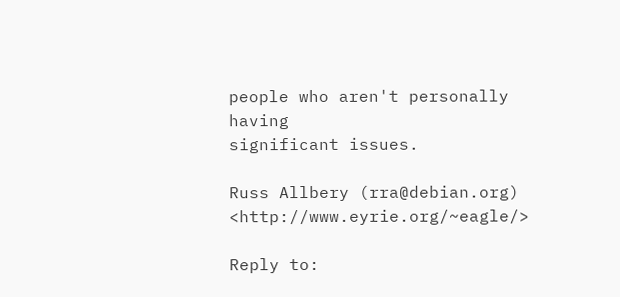people who aren't personally having
significant issues.

Russ Allbery (rra@debian.org)               <http://www.eyrie.org/~eagle/>

Reply to: